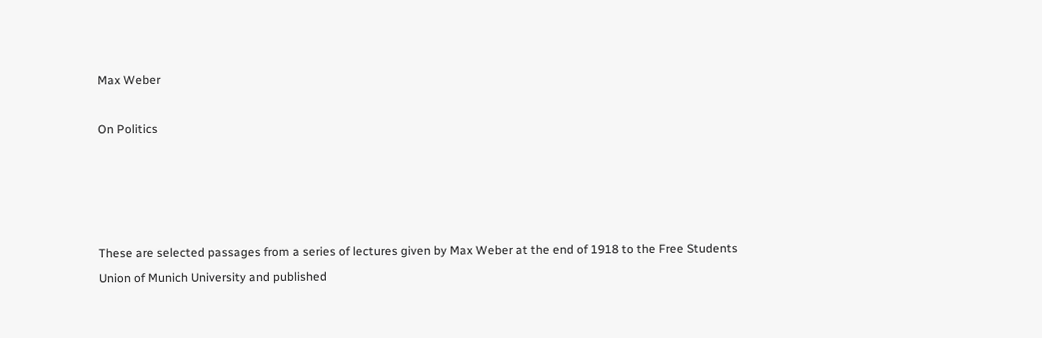Max Weber

On Politics




These are selected passages from a series of lectures given by Max Weber at the end of 1918 to the Free Students Union of Munich University and published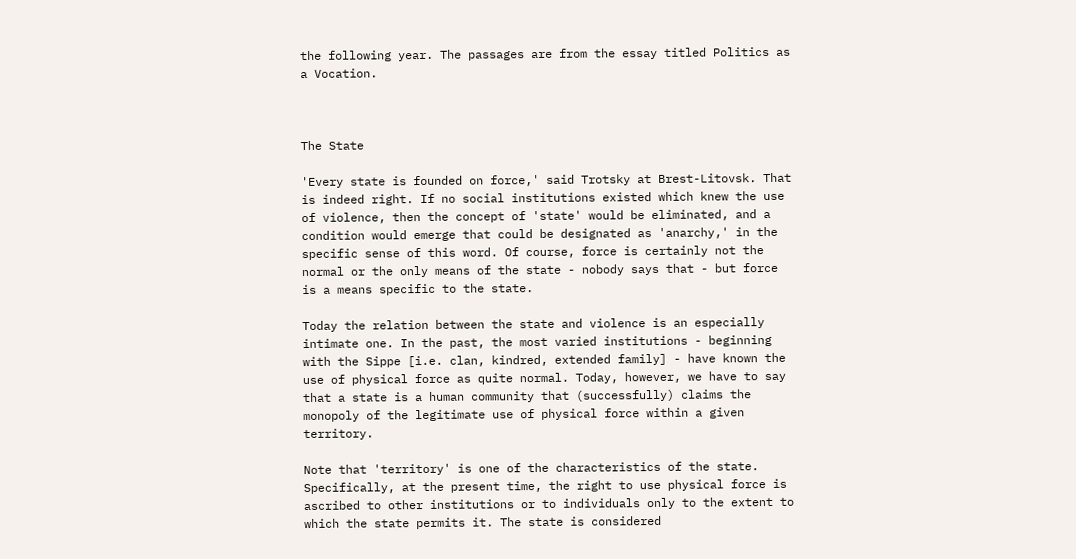the following year. The passages are from the essay titled Politics as a Vocation.



The State

'Every state is founded on force,' said Trotsky at Brest-Litovsk. That is indeed right. If no social institutions existed which knew the use of violence, then the concept of 'state' would be eliminated, and a condition would emerge that could be designated as 'anarchy,' in the specific sense of this word. Of course, force is certainly not the normal or the only means of the state - nobody says that - but force is a means specific to the state.

Today the relation between the state and violence is an especially intimate one. In the past, the most varied institutions - beginning with the Sippe [i.e. clan, kindred, extended family] - have known the use of physical force as quite normal. Today, however, we have to say that a state is a human community that (successfully) claims the monopoly of the legitimate use of physical force within a given territory.

Note that 'territory' is one of the characteristics of the state. Specifically, at the present time, the right to use physical force is ascribed to other institutions or to individuals only to the extent to which the state permits it. The state is considered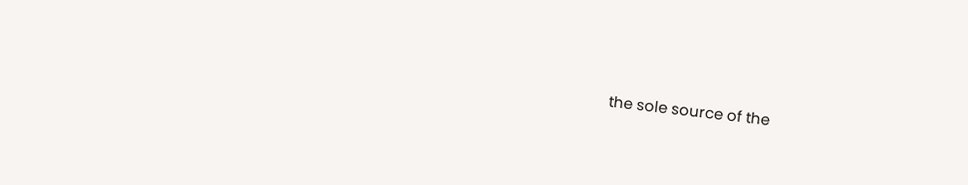the sole source of the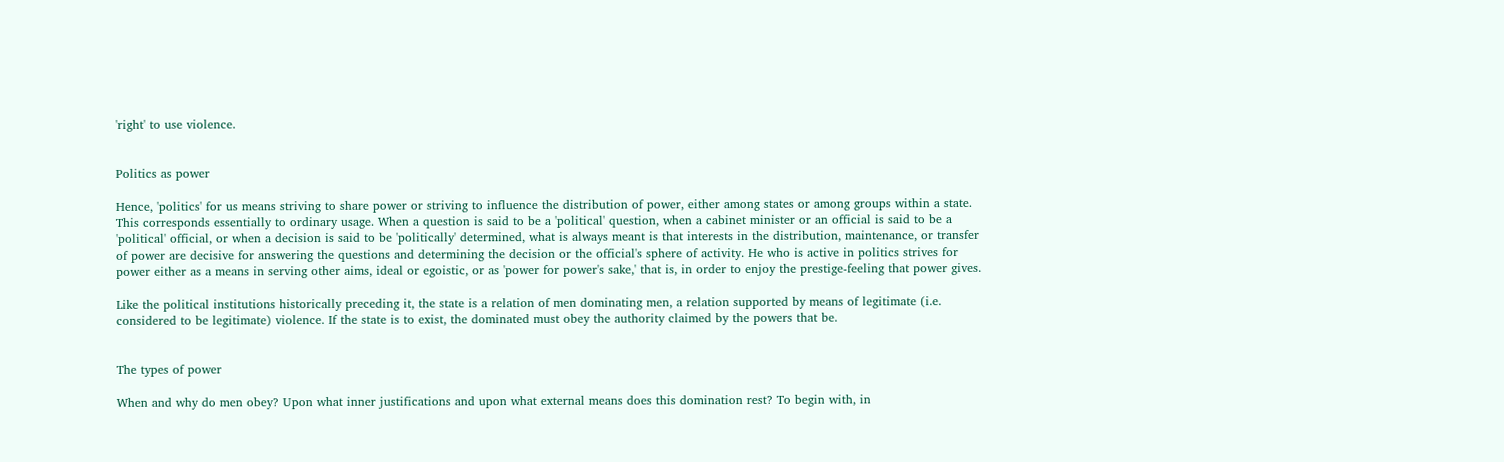'right' to use violence.


Politics as power

Hence, 'politics' for us means striving to share power or striving to influence the distribution of power, either among states or among groups within a state.
This corresponds essentially to ordinary usage. When a question is said to be a 'political' question, when a cabinet minister or an official is said to be a 'political' official, or when a decision is said to be 'politically' determined, what is always meant is that interests in the distribution, maintenance, or transfer of power are decisive for answering the questions and determining the decision or the official's sphere of activity. He who is active in politics strives for power either as a means in serving other aims, ideal or egoistic, or as 'power for power's sake,' that is, in order to enjoy the prestige-feeling that power gives.

Like the political institutions historically preceding it, the state is a relation of men dominating men, a relation supported by means of legitimate (i.e. considered to be legitimate) violence. If the state is to exist, the dominated must obey the authority claimed by the powers that be.


The types of power

When and why do men obey? Upon what inner justifications and upon what external means does this domination rest? To begin with, in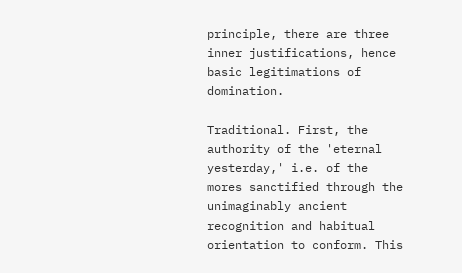principle, there are three inner justifications, hence basic legitimations of domination.

Traditional. First, the authority of the 'eternal yesterday,' i.e. of the mores sanctified through the unimaginably ancient recognition and habitual orientation to conform. This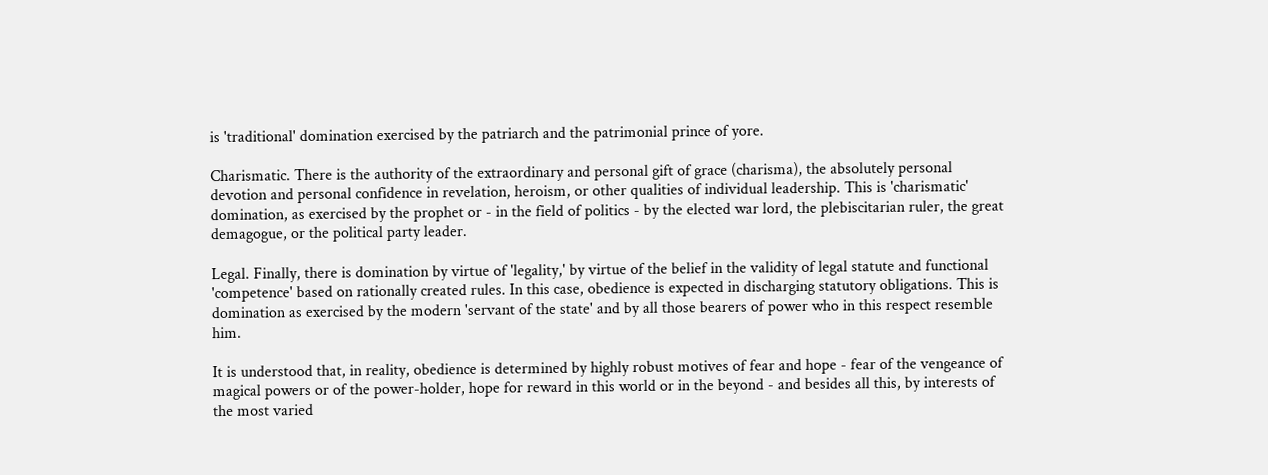is 'traditional' domination exercised by the patriarch and the patrimonial prince of yore.

Charismatic. There is the authority of the extraordinary and personal gift of grace (charisma), the absolutely personal devotion and personal confidence in revelation, heroism, or other qualities of individual leadership. This is 'charismatic' domination, as exercised by the prophet or - in the field of politics - by the elected war lord, the plebiscitarian ruler, the great demagogue, or the political party leader.

Legal. Finally, there is domination by virtue of 'legality,' by virtue of the belief in the validity of legal statute and functional 'competence' based on rationally created rules. In this case, obedience is expected in discharging statutory obligations. This is domination as exercised by the modern 'servant of the state' and by all those bearers of power who in this respect resemble him.

It is understood that, in reality, obedience is determined by highly robust motives of fear and hope - fear of the vengeance of magical powers or of the power-holder, hope for reward in this world or in the beyond - and besides all this, by interests of the most varied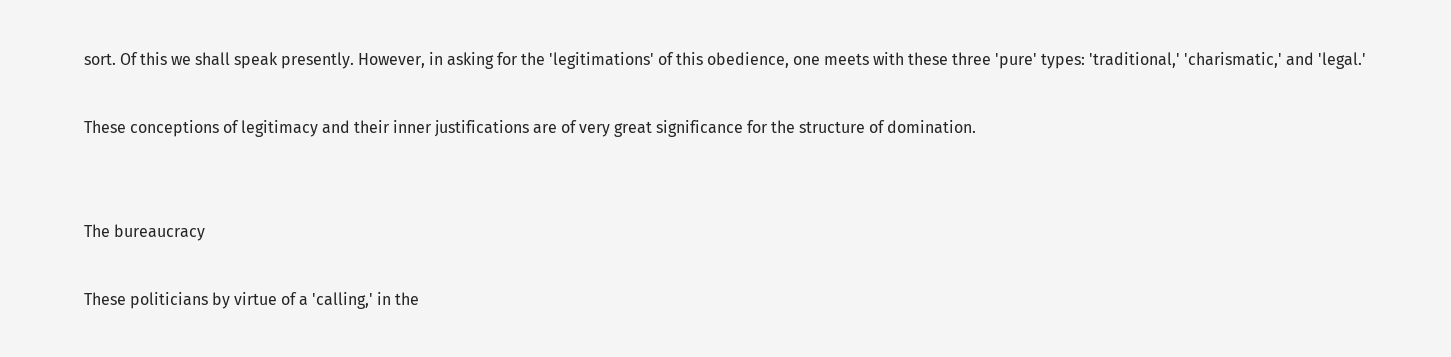sort. Of this we shall speak presently. However, in asking for the 'legitimations' of this obedience, one meets with these three 'pure' types: 'traditional,' 'charismatic,' and 'legal.'

These conceptions of legitimacy and their inner justifications are of very great significance for the structure of domination.


The bureaucracy

These politicians by virtue of a 'calling,' in the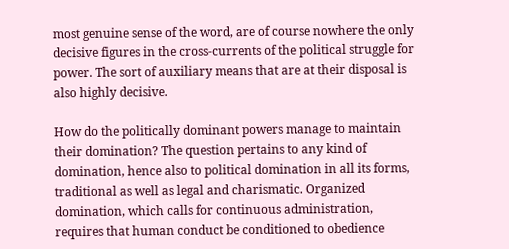most genuine sense of the word, are of course nowhere the only decisive figures in the cross-currents of the political struggle for power. The sort of auxiliary means that are at their disposal is also highly decisive.

How do the politically dominant powers manage to maintain their domination? The question pertains to any kind of domination, hence also to political domination in all its forms, traditional as well as legal and charismatic. Organized domination, which calls for continuous administration, requires that human conduct be conditioned to obedience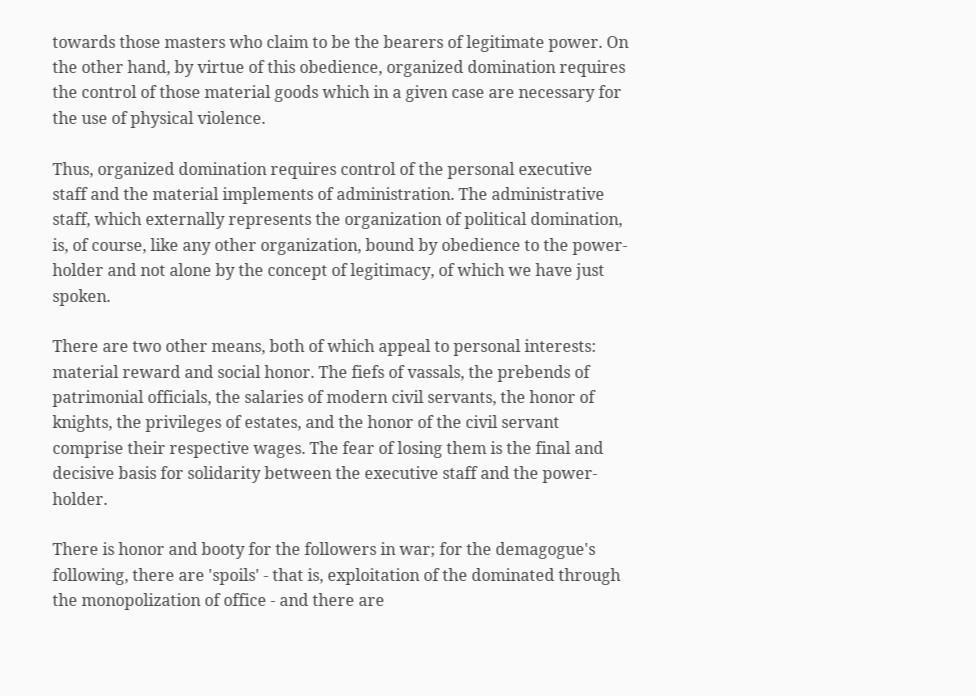towards those masters who claim to be the bearers of legitimate power. On the other hand, by virtue of this obedience, organized domination requires the control of those material goods which in a given case are necessary for the use of physical violence.

Thus, organized domination requires control of the personal executive staff and the material implements of administration. The administrative staff, which externally represents the organization of political domination, is, of course, like any other organization, bound by obedience to the power-holder and not alone by the concept of legitimacy, of which we have just spoken.

There are two other means, both of which appeal to personal interests: material reward and social honor. The fiefs of vassals, the prebends of patrimonial officials, the salaries of modern civil servants, the honor of knights, the privileges of estates, and the honor of the civil servant comprise their respective wages. The fear of losing them is the final and decisive basis for solidarity between the executive staff and the power-holder.

There is honor and booty for the followers in war; for the demagogue's following, there are 'spoils' - that is, exploitation of the dominated through the monopolization of office - and there are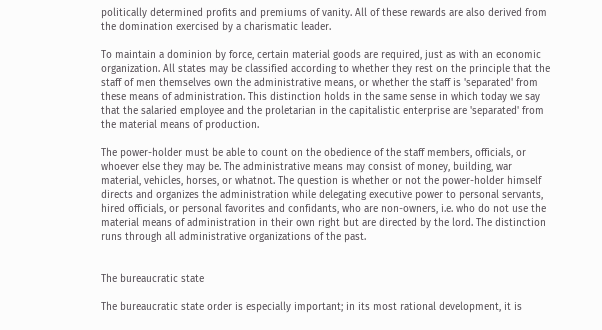politically determined profits and premiums of vanity. All of these rewards are also derived from the domination exercised by a charismatic leader.

To maintain a dominion by force, certain material goods are required, just as with an economic organization. All states may be classified according to whether they rest on the principle that the staff of men themselves own the administrative means, or whether the staff is 'separated' from these means of administration. This distinction holds in the same sense in which today we say that the salaried employee and the proletarian in the capitalistic enterprise are 'separated' from the material means of production.

The power-holder must be able to count on the obedience of the staff members, officials, or whoever else they may be. The administrative means may consist of money, building, war material, vehicles, horses, or whatnot. The question is whether or not the power-holder himself directs and organizes the administration while delegating executive power to personal servants, hired officials, or personal favorites and confidants, who are non-owners, i.e. who do not use the material means of administration in their own right but are directed by the lord. The distinction runs through all administrative organizations of the past.


The bureaucratic state

The bureaucratic state order is especially important; in its most rational development, it is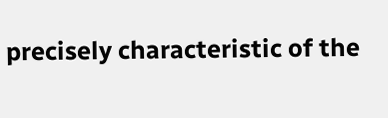precisely characteristic of the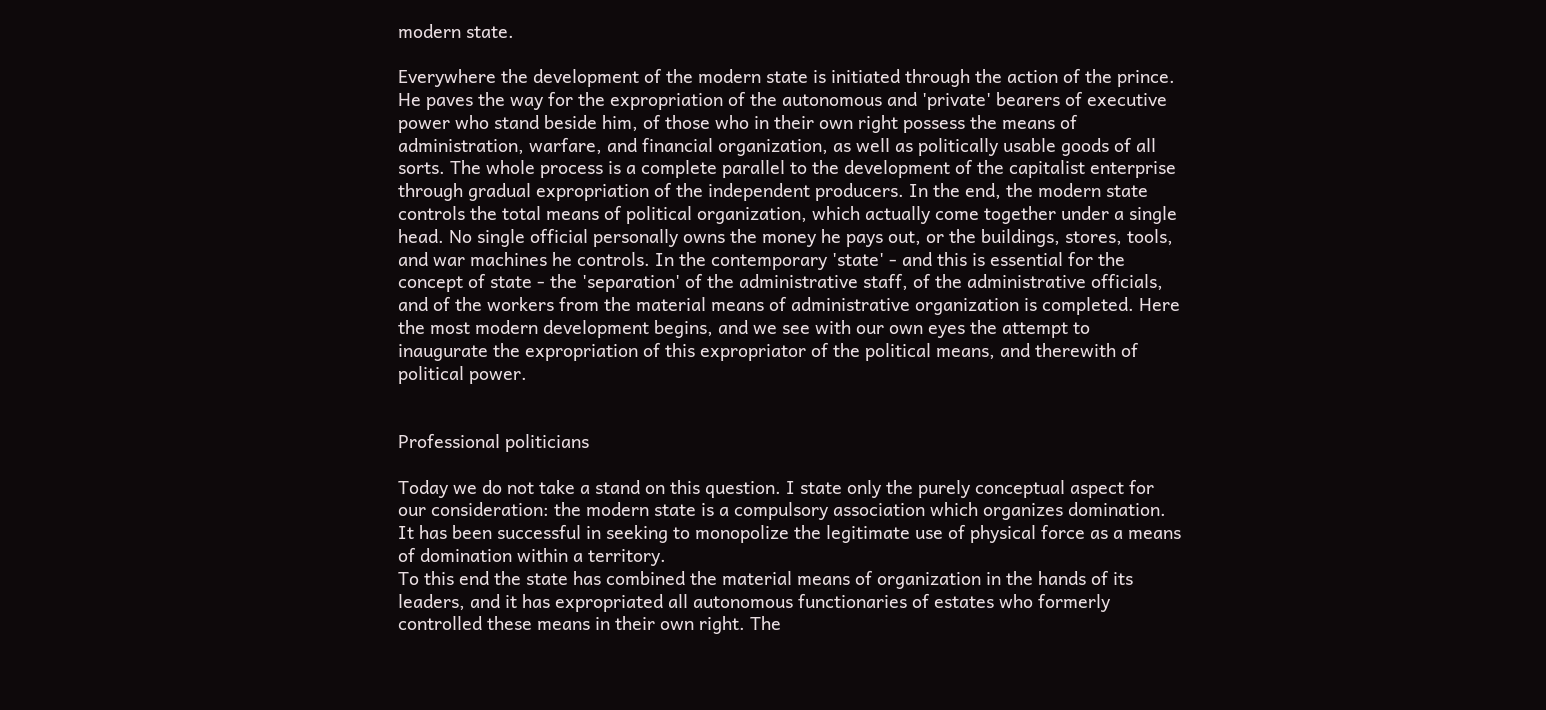modern state.

Everywhere the development of the modern state is initiated through the action of the prince. He paves the way for the expropriation of the autonomous and 'private' bearers of executive power who stand beside him, of those who in their own right possess the means of administration, warfare, and financial organization, as well as politically usable goods of all sorts. The whole process is a complete parallel to the development of the capitalist enterprise through gradual expropriation of the independent producers. In the end, the modern state controls the total means of political organization, which actually come together under a single head. No single official personally owns the money he pays out, or the buildings, stores, tools, and war machines he controls. In the contemporary 'state' - and this is essential for the concept of state - the 'separation' of the administrative staff, of the administrative officials, and of the workers from the material means of administrative organization is completed. Here the most modern development begins, and we see with our own eyes the attempt to inaugurate the expropriation of this expropriator of the political means, and therewith of political power.


Professional politicians

Today we do not take a stand on this question. I state only the purely conceptual aspect for our consideration: the modern state is a compulsory association which organizes domination. It has been successful in seeking to monopolize the legitimate use of physical force as a means of domination within a territory.
To this end the state has combined the material means of organization in the hands of its leaders, and it has expropriated all autonomous functionaries of estates who formerly controlled these means in their own right. The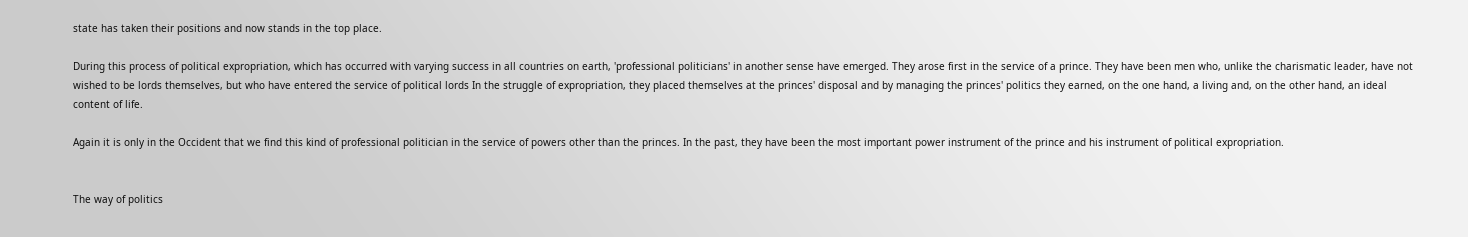state has taken their positions and now stands in the top place.

During this process of political expropriation, which has occurred with varying success in all countries on earth, 'professional politicians' in another sense have emerged. They arose first in the service of a prince. They have been men who, unlike the charismatic leader, have not wished to be lords themselves, but who have entered the service of political lords In the struggle of expropriation, they placed themselves at the princes' disposal and by managing the princes' politics they earned, on the one hand, a living and, on the other hand, an ideal content of life.

Again it is only in the Occident that we find this kind of professional politician in the service of powers other than the princes. In the past, they have been the most important power instrument of the prince and his instrument of political expropriation.


The way of politics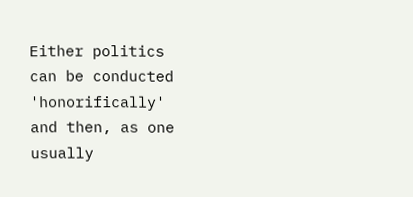Either politics can be conducted 'honorifically' and then, as one usually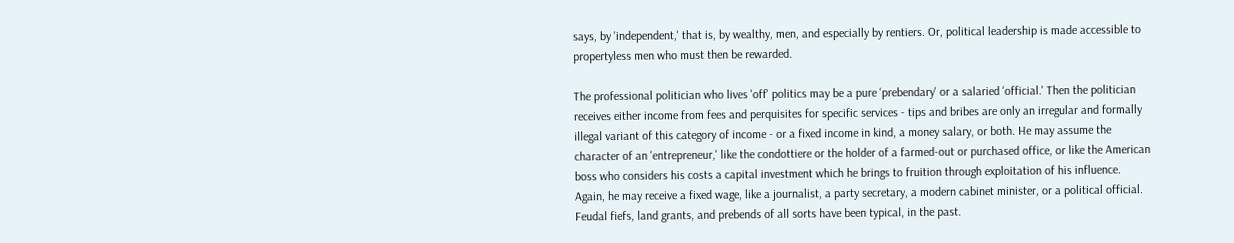says, by 'independent,' that is, by wealthy, men, and especially by rentiers. Or, political leadership is made accessible to propertyless men who must then be rewarded.

The professional politician who lives 'off' politics may be a pure 'prebendary' or a salaried 'official.' Then the politician receives either income from fees and perquisites for specific services - tips and bribes are only an irregular and formally illegal variant of this category of income - or a fixed income in kind, a money salary, or both. He may assume the character of an 'entrepreneur,' like the condottiere or the holder of a farmed-out or purchased office, or like the American boss who considers his costs a capital investment which he brings to fruition through exploitation of his influence. Again, he may receive a fixed wage, like a journalist, a party secretary, a modern cabinet minister, or a political official. Feudal fiefs, land grants, and prebends of all sorts have been typical, in the past.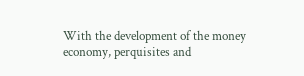With the development of the money economy, perquisites and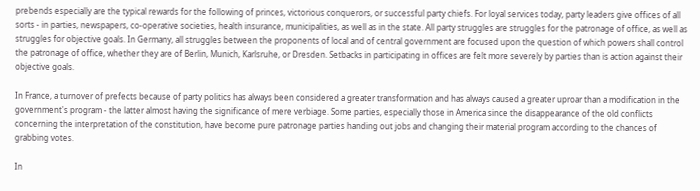prebends especially are the typical rewards for the following of princes, victorious conquerors, or successful party chiefs. For loyal services today, party leaders give offices of all sorts - in parties, newspapers, co-operative societies, health insurance, municipalities, as well as in the state. All party struggles are struggles for the patronage of office, as well as struggles for objective goals. In Germany, all struggles between the proponents of local and of central government are focused upon the question of which powers shall control the patronage of office, whether they are of Berlin, Munich, Karlsruhe, or Dresden. Setbacks in participating in offices are felt more severely by parties than is action against their objective goals.

In France, a turnover of prefects because of party politics has always been considered a greater transformation and has always caused a greater uproar than a modification in the government's program - the latter almost having the significance of mere verbiage. Some parties, especially those in America since the disappearance of the old conflicts concerning the interpretation of the constitution, have become pure patronage parties handing out jobs and changing their material program according to the chances of grabbing votes.

In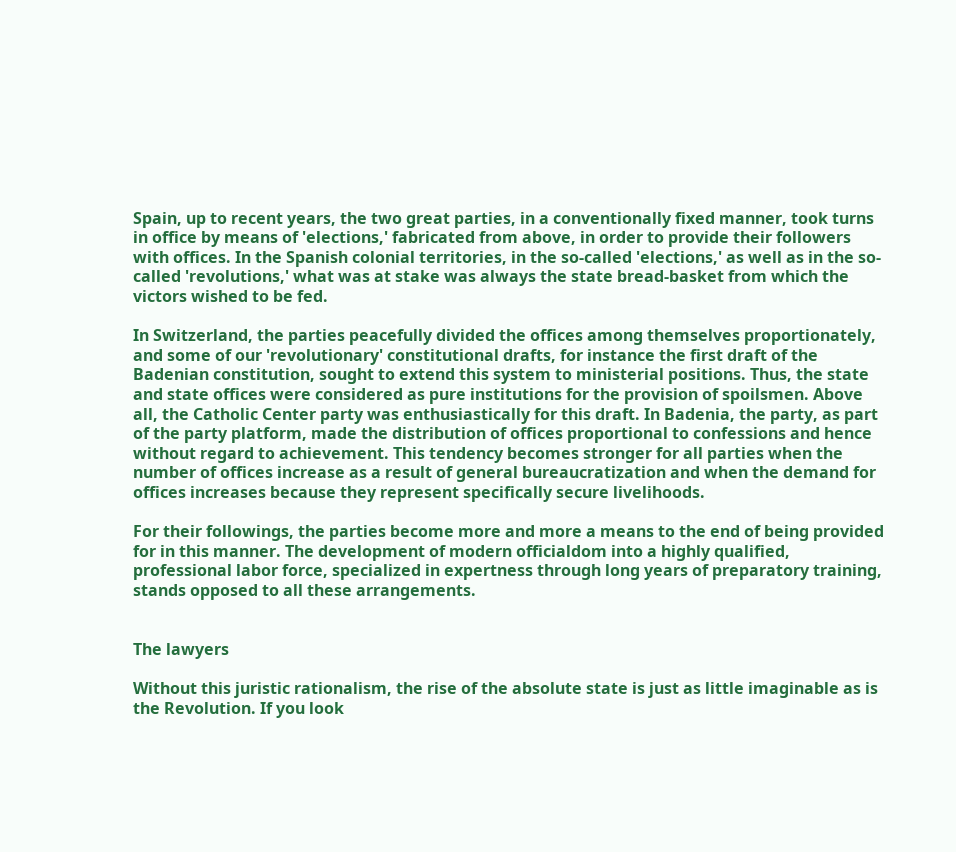Spain, up to recent years, the two great parties, in a conventionally fixed manner, took turns in office by means of 'elections,' fabricated from above, in order to provide their followers with offices. In the Spanish colonial territories, in the so-called 'elections,' as well as in the so-called 'revolutions,' what was at stake was always the state bread-basket from which the victors wished to be fed.

In Switzerland, the parties peacefully divided the offices among themselves proportionately, and some of our 'revolutionary' constitutional drafts, for instance the first draft of the Badenian constitution, sought to extend this system to ministerial positions. Thus, the state and state offices were considered as pure institutions for the provision of spoilsmen. Above all, the Catholic Center party was enthusiastically for this draft. In Badenia, the party, as part of the party platform, made the distribution of offices proportional to confessions and hence without regard to achievement. This tendency becomes stronger for all parties when the number of offices increase as a result of general bureaucratization and when the demand for offices increases because they represent specifically secure livelihoods.

For their followings, the parties become more and more a means to the end of being provided for in this manner. The development of modern officialdom into a highly qualified, professional labor force, specialized in expertness through long years of preparatory training, stands opposed to all these arrangements.


The lawyers

Without this juristic rationalism, the rise of the absolute state is just as little imaginable as is the Revolution. If you look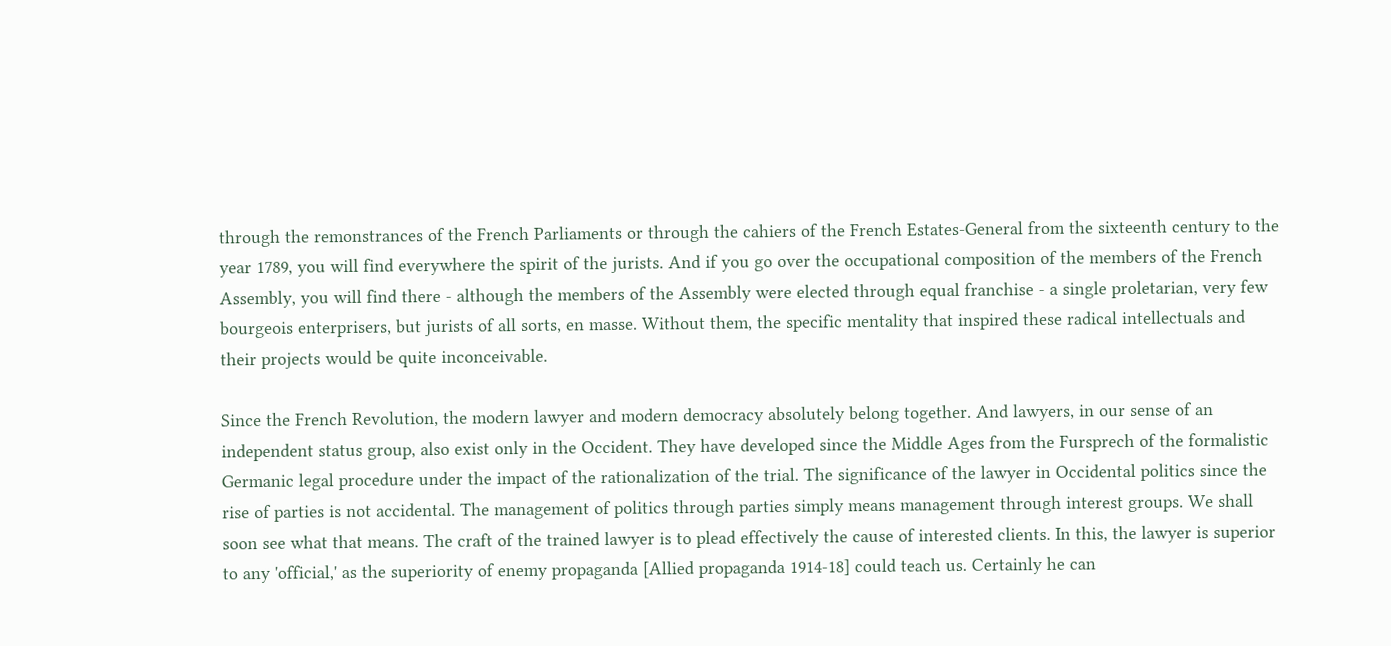through the remonstrances of the French Parliaments or through the cahiers of the French Estates-General from the sixteenth century to the year 1789, you will find everywhere the spirit of the jurists. And if you go over the occupational composition of the members of the French Assembly, you will find there - although the members of the Assembly were elected through equal franchise - a single proletarian, very few bourgeois enterprisers, but jurists of all sorts, en masse. Without them, the specific mentality that inspired these radical intellectuals and their projects would be quite inconceivable.

Since the French Revolution, the modern lawyer and modern democracy absolutely belong together. And lawyers, in our sense of an independent status group, also exist only in the Occident. They have developed since the Middle Ages from the Fursprech of the formalistic Germanic legal procedure under the impact of the rationalization of the trial. The significance of the lawyer in Occidental politics since the rise of parties is not accidental. The management of politics through parties simply means management through interest groups. We shall soon see what that means. The craft of the trained lawyer is to plead effectively the cause of interested clients. In this, the lawyer is superior to any 'official,' as the superiority of enemy propaganda [Allied propaganda 1914-18] could teach us. Certainly he can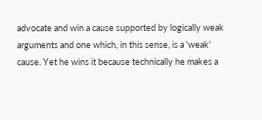advocate and win a cause supported by logically weak arguments and one which, in this sense, is a 'weak' cause. Yet he wins it because technically he makes a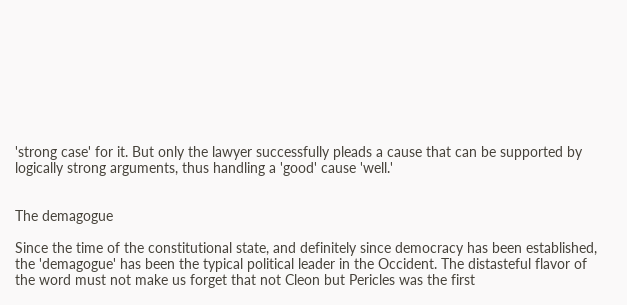'strong case' for it. But only the lawyer successfully pleads a cause that can be supported by logically strong arguments, thus handling a 'good' cause 'well.'


The demagogue

Since the time of the constitutional state, and definitely since democracy has been established, the 'demagogue' has been the typical political leader in the Occident. The distasteful flavor of the word must not make us forget that not Cleon but Pericles was the first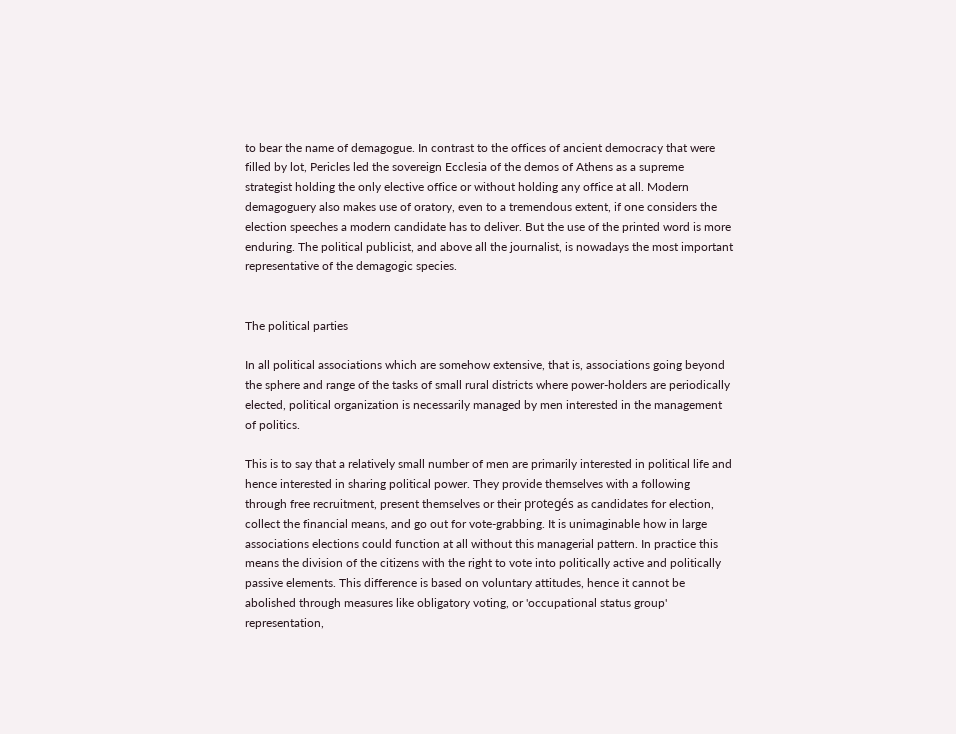to bear the name of demagogue. In contrast to the offices of ancient democracy that were filled by lot, Pericles led the sovereign Ecclesia of the demos of Athens as a supreme strategist holding the only elective office or without holding any office at all. Modern demagoguery also makes use of oratory, even to a tremendous extent, if one considers the election speeches a modern candidate has to deliver. But the use of the printed word is more enduring. The political publicist, and above all the journalist, is nowadays the most important representative of the demagogic species.


The political parties

In all political associations which are somehow extensive, that is, associations going beyond the sphere and range of the tasks of small rural districts where power-holders are periodically elected, political organization is necessarily managed by men interested in the management of politics.

This is to say that a relatively small number of men are primarily interested in political life and hence interested in sharing political power. They provide themselves with a following through free recruitment, present themselves or their protegés as candidates for election, collect the financial means, and go out for vote-grabbing. It is unimaginable how in large associations elections could function at all without this managerial pattern. In practice this means the division of the citizens with the right to vote into politically active and politically passive elements. This difference is based on voluntary attitudes, hence it cannot be abolished through measures like obligatory voting, or 'occupational status group' representation,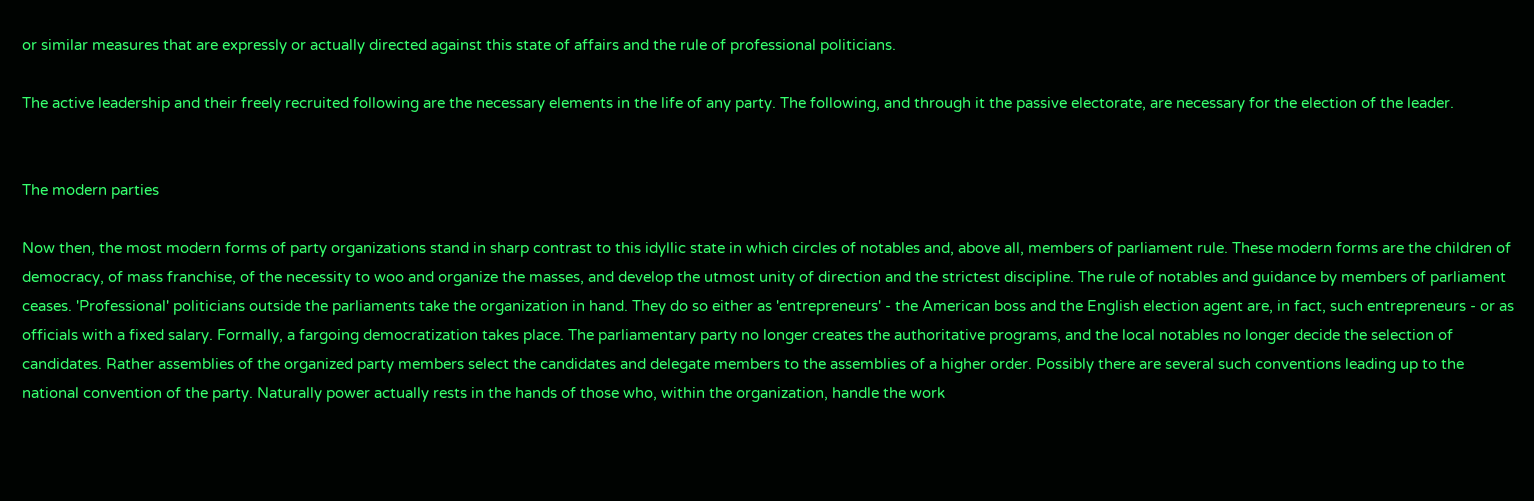or similar measures that are expressly or actually directed against this state of affairs and the rule of professional politicians.

The active leadership and their freely recruited following are the necessary elements in the life of any party. The following, and through it the passive electorate, are necessary for the election of the leader.


The modern parties

Now then, the most modern forms of party organizations stand in sharp contrast to this idyllic state in which circles of notables and, above all, members of parliament rule. These modern forms are the children of democracy, of mass franchise, of the necessity to woo and organize the masses, and develop the utmost unity of direction and the strictest discipline. The rule of notables and guidance by members of parliament ceases. 'Professional' politicians outside the parliaments take the organization in hand. They do so either as 'entrepreneurs' - the American boss and the English election agent are, in fact, such entrepreneurs - or as officials with a fixed salary. Formally, a fargoing democratization takes place. The parliamentary party no longer creates the authoritative programs, and the local notables no longer decide the selection of candidates. Rather assemblies of the organized party members select the candidates and delegate members to the assemblies of a higher order. Possibly there are several such conventions leading up to the national convention of the party. Naturally power actually rests in the hands of those who, within the organization, handle the work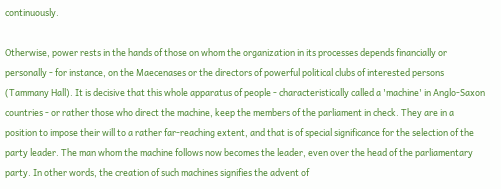continuously.

Otherwise, power rests in the hands of those on whom the organization in its processes depends financially or personally - for instance, on the Maecenases or the directors of powerful political clubs of interested persons (Tammany Hall). It is decisive that this whole apparatus of people - characteristically called a 'machine' in Anglo-Saxon countries - or rather those who direct the machine, keep the members of the parliament in check. They are in a position to impose their will to a rather far-reaching extent, and that is of special significance for the selection of the party leader. The man whom the machine follows now becomes the leader, even over the head of the parliamentary party. In other words, the creation of such machines signifies the advent of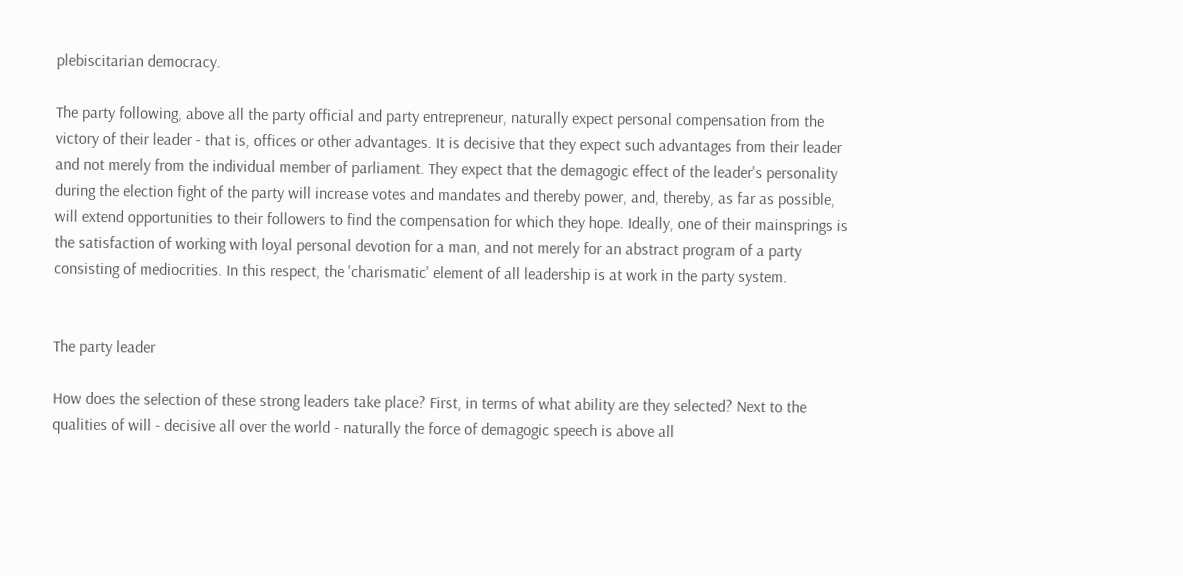plebiscitarian democracy.

The party following, above all the party official and party entrepreneur, naturally expect personal compensation from the victory of their leader - that is, offices or other advantages. It is decisive that they expect such advantages from their leader and not merely from the individual member of parliament. They expect that the demagogic effect of the leader's personality during the election fight of the party will increase votes and mandates and thereby power, and, thereby, as far as possible, will extend opportunities to their followers to find the compensation for which they hope. Ideally, one of their mainsprings is the satisfaction of working with loyal personal devotion for a man, and not merely for an abstract program of a party consisting of mediocrities. In this respect, the 'charismatic' element of all leadership is at work in the party system.


The party leader

How does the selection of these strong leaders take place? First, in terms of what ability are they selected? Next to the qualities of will - decisive all over the world - naturally the force of demagogic speech is above all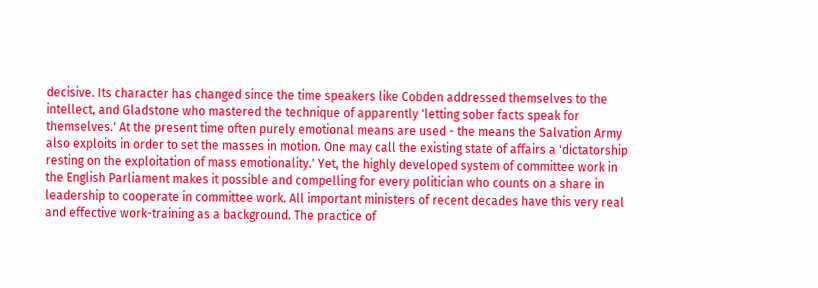decisive. Its character has changed since the time speakers like Cobden addressed themselves to the intellect, and Gladstone who mastered the technique of apparently 'letting sober facts speak for themselves.' At the present time often purely emotional means are used - the means the Salvation Army also exploits in order to set the masses in motion. One may call the existing state of affairs a 'dictatorship resting on the exploitation of mass emotionality.' Yet, the highly developed system of committee work in the English Parliament makes it possible and compelling for every politician who counts on a share in leadership to cooperate in committee work. All important ministers of recent decades have this very real and effective work-training as a background. The practice of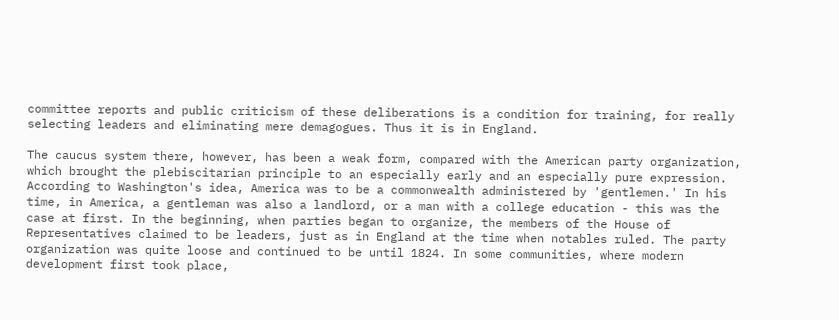committee reports and public criticism of these deliberations is a condition for training, for really selecting leaders and eliminating mere demagogues. Thus it is in England.

The caucus system there, however, has been a weak form, compared with the American party organization, which brought the plebiscitarian principle to an especially early and an especially pure expression. According to Washington's idea, America was to be a commonwealth administered by 'gentlemen.' In his time, in America, a gentleman was also a landlord, or a man with a college education - this was the case at first. In the beginning, when parties began to organize, the members of the House of Representatives claimed to be leaders, just as in England at the time when notables ruled. The party organization was quite loose and continued to be until 1824. In some communities, where modern development first took place,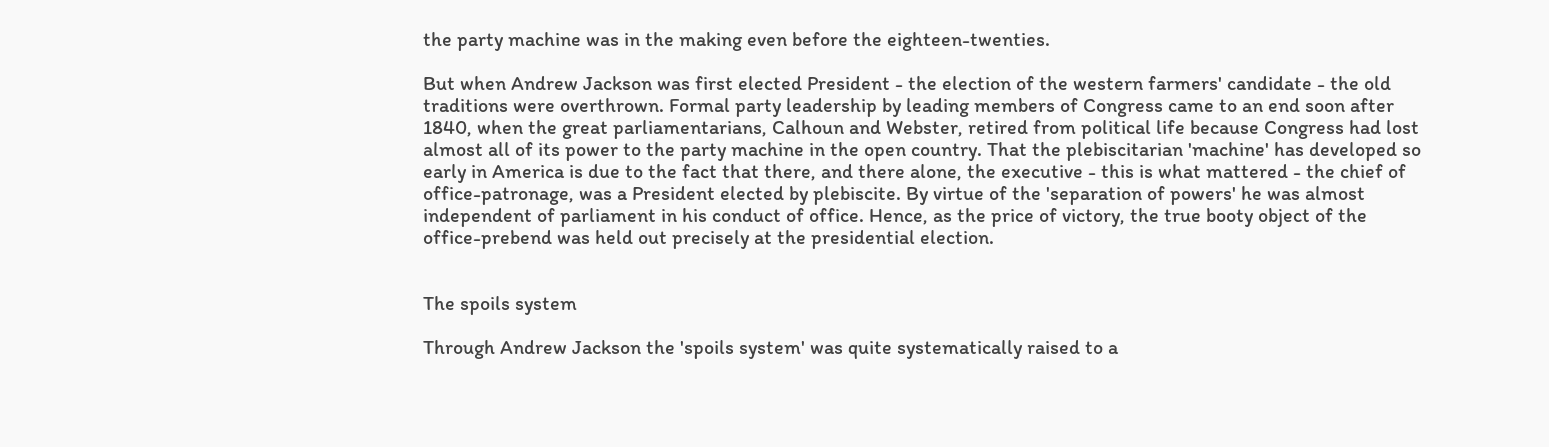the party machine was in the making even before the eighteen-twenties.

But when Andrew Jackson was first elected President - the election of the western farmers' candidate - the old traditions were overthrown. Formal party leadership by leading members of Congress came to an end soon after 1840, when the great parliamentarians, Calhoun and Webster, retired from political life because Congress had lost almost all of its power to the party machine in the open country. That the plebiscitarian 'machine' has developed so early in America is due to the fact that there, and there alone, the executive - this is what mattered - the chief of office-patronage, was a President elected by plebiscite. By virtue of the 'separation of powers' he was almost independent of parliament in his conduct of office. Hence, as the price of victory, the true booty object of the office-prebend was held out precisely at the presidential election.


The spoils system

Through Andrew Jackson the 'spoils system' was quite systematically raised to a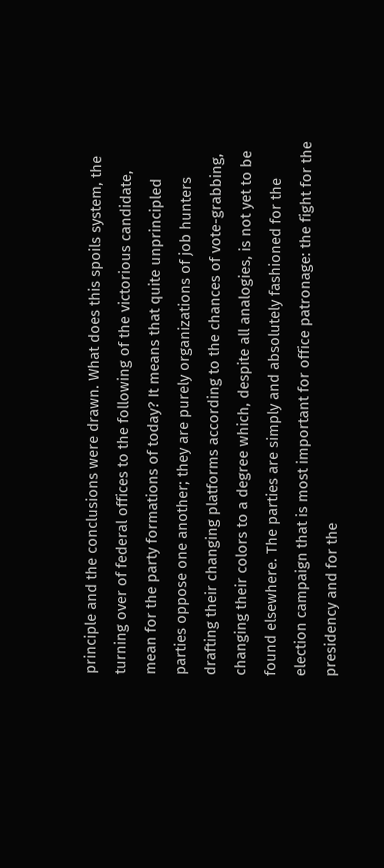principle and the conclusions were drawn. What does this spoils system, the turning over of federal offices to the following of the victorious candidate, mean for the party formations of today? It means that quite unprincipled parties oppose one another; they are purely organizations of job hunters drafting their changing platforms according to the chances of vote-grabbing, changing their colors to a degree which, despite all analogies, is not yet to be found elsewhere. The parties are simply and absolutely fashioned for the election campaign that is most important for office patronage: the fight for the presidency and for the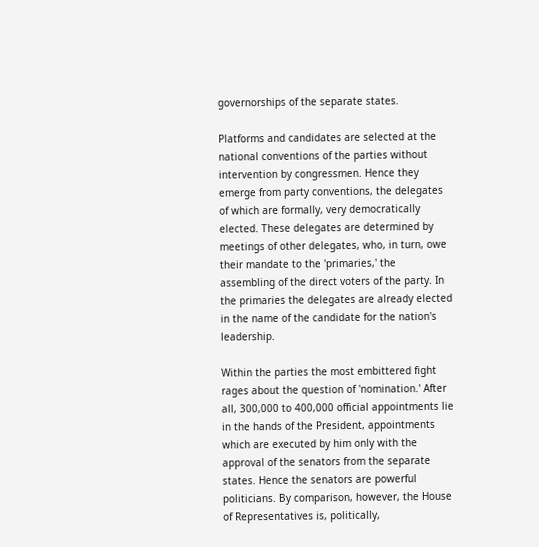governorships of the separate states.

Platforms and candidates are selected at the national conventions of the parties without intervention by congressmen. Hence they emerge from party conventions, the delegates of which are formally, very democratically elected. These delegates are determined by meetings of other delegates, who, in turn, owe their mandate to the 'primaries,' the assembling of the direct voters of the party. In the primaries the delegates are already elected in the name of the candidate for the nation's leadership.

Within the parties the most embittered fight rages about the question of 'nomination.' After all, 300,000 to 400,000 official appointments lie in the hands of the President, appointments which are executed by him only with the approval of the senators from the separate states. Hence the senators are powerful politicians. By comparison, however, the House of Representatives is, politically,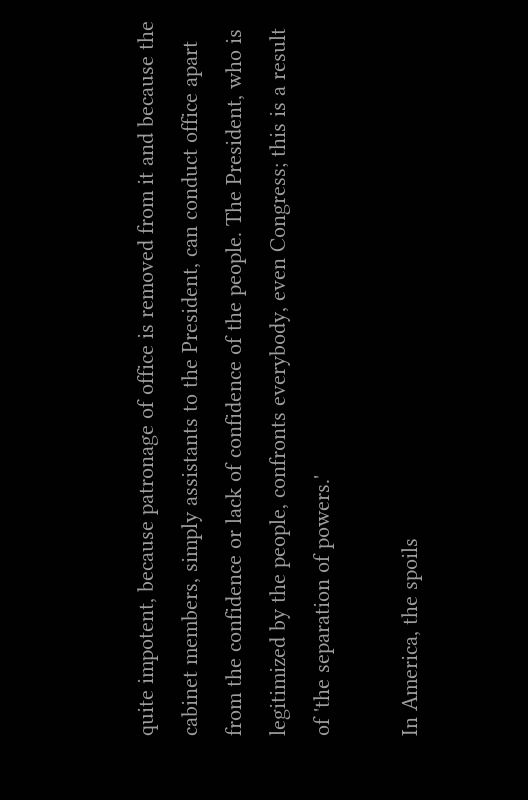quite impotent, because patronage of office is removed from it and because the cabinet members, simply assistants to the President, can conduct office apart from the confidence or lack of confidence of the people. The President, who is legitimized by the people, confronts everybody, even Congress; this is a result of 'the separation of powers.'

In America, the spoils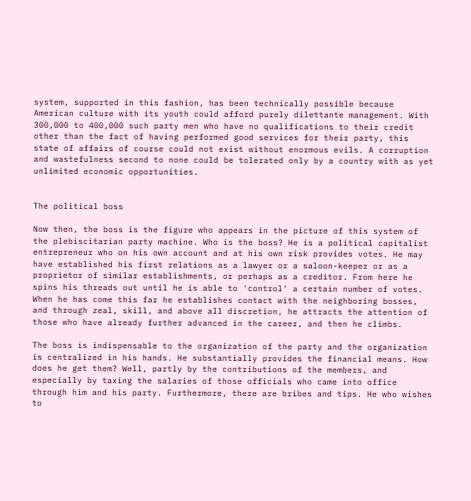system, supported in this fashion, has been technically possible because American culture with its youth could afford purely dilettante management. With 300,000 to 400,000 such party men who have no qualifications to their credit other than the fact of having performed good services for their party, this state of affairs of course could not exist without enormous evils. A corruption and wastefulness second to none could be tolerated only by a country with as yet unlimited economic opportunities.


The political boss

Now then, the boss is the figure who appears in the picture of this system of the plebiscitarian party machine. Who is the boss? He is a political capitalist entrepreneur who on his own account and at his own risk provides votes. He may have established his first relations as a lawyer or a saloon-keeper or as a proprietor of similar establishments, or perhaps as a creditor. From here he spins his threads out until he is able to 'control' a certain number of votes. When he has come this far he establishes contact with the neighboring bosses, and through zeal, skill, and above all discretion, he attracts the attention of those who have already further advanced in the career, and then he climbs.

The boss is indispensable to the organization of the party and the organization is centralized in his hands. He substantially provides the financial means. How does he get them? Well, partly by the contributions of the members, and especially by taxing the salaries of those officials who came into office through him and his party. Furthermore, there are bribes and tips. He who wishes to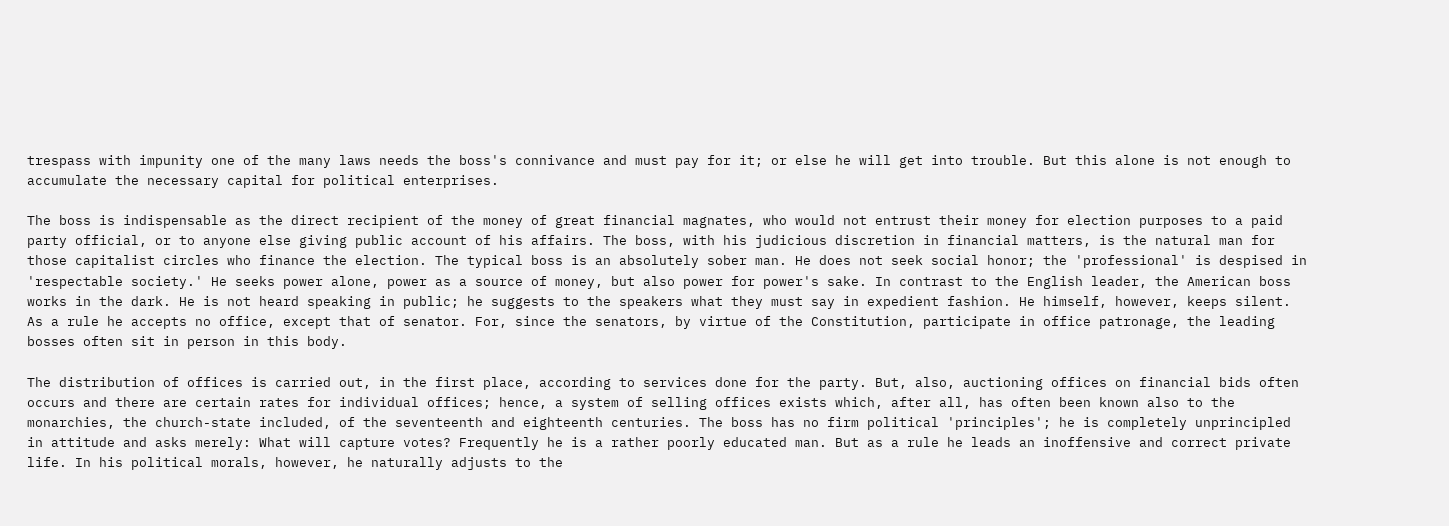trespass with impunity one of the many laws needs the boss's connivance and must pay for it; or else he will get into trouble. But this alone is not enough to accumulate the necessary capital for political enterprises.

The boss is indispensable as the direct recipient of the money of great financial magnates, who would not entrust their money for election purposes to a paid party official, or to anyone else giving public account of his affairs. The boss, with his judicious discretion in financial matters, is the natural man for those capitalist circles who finance the election. The typical boss is an absolutely sober man. He does not seek social honor; the 'professional' is despised in 'respectable society.' He seeks power alone, power as a source of money, but also power for power's sake. In contrast to the English leader, the American boss works in the dark. He is not heard speaking in public; he suggests to the speakers what they must say in expedient fashion. He himself, however, keeps silent. As a rule he accepts no office, except that of senator. For, since the senators, by virtue of the Constitution, participate in office patronage, the leading bosses often sit in person in this body.

The distribution of offices is carried out, in the first place, according to services done for the party. But, also, auctioning offices on financial bids often occurs and there are certain rates for individual offices; hence, a system of selling offices exists which, after all, has often been known also to the monarchies, the church-state included, of the seventeenth and eighteenth centuries. The boss has no firm political 'principles'; he is completely unprincipled in attitude and asks merely: What will capture votes? Frequently he is a rather poorly educated man. But as a rule he leads an inoffensive and correct private life. In his political morals, however, he naturally adjusts to the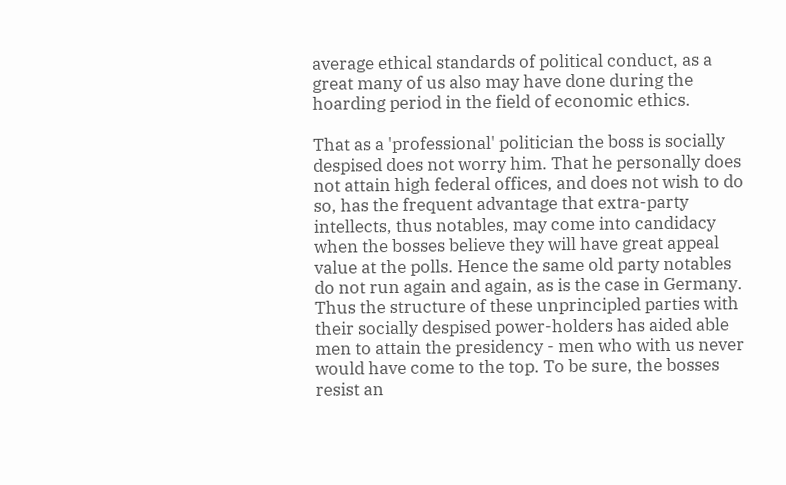average ethical standards of political conduct, as a great many of us also may have done during the hoarding period in the field of economic ethics.

That as a 'professional' politician the boss is socially despised does not worry him. That he personally does not attain high federal offices, and does not wish to do so, has the frequent advantage that extra-party intellects, thus notables, may come into candidacy when the bosses believe they will have great appeal value at the polls. Hence the same old party notables do not run again and again, as is the case in Germany. Thus the structure of these unprincipled parties with their socially despised power-holders has aided able men to attain the presidency - men who with us never would have come to the top. To be sure, the bosses resist an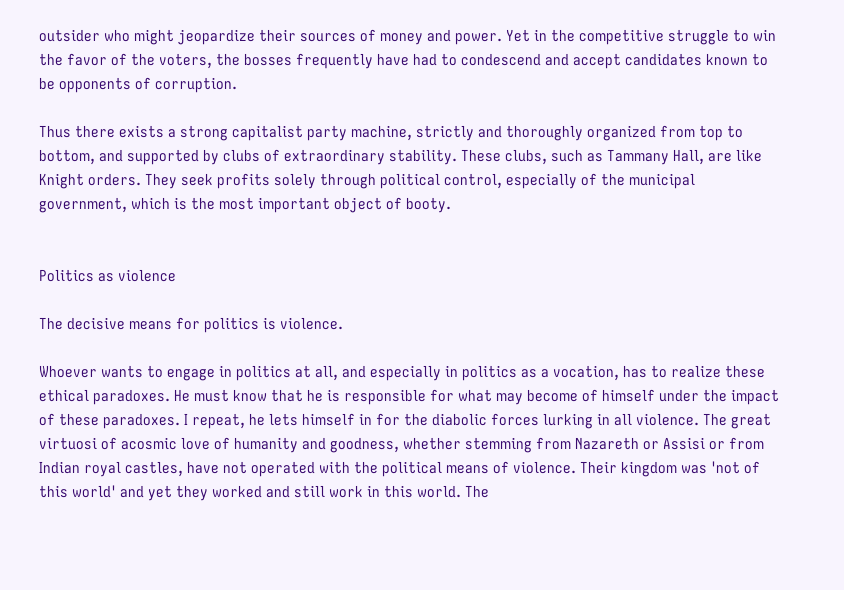outsider who might jeopardize their sources of money and power. Yet in the competitive struggle to win the favor of the voters, the bosses frequently have had to condescend and accept candidates known to be opponents of corruption.

Thus there exists a strong capitalist party machine, strictly and thoroughly organized from top to bottom, and supported by clubs of extraordinary stability. These clubs, such as Tammany Hall, are like Knight orders. They seek profits solely through political control, especially of the municipal government, which is the most important object of booty.


Politics as violence

The decisive means for politics is violence.

Whoever wants to engage in politics at all, and especially in politics as a vocation, has to realize these ethical paradoxes. He must know that he is responsible for what may become of himself under the impact of these paradoxes. I repeat, he lets himself in for the diabolic forces lurking in all violence. The great virtuosi of acosmic love of humanity and goodness, whether stemming from Nazareth or Assisi or from Indian royal castles, have not operated with the political means of violence. Their kingdom was 'not of this world' and yet they worked and still work in this world. The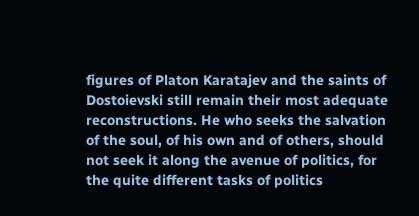figures of Platon Karatajev and the saints of Dostoievski still remain their most adequate reconstructions. He who seeks the salvation of the soul, of his own and of others, should not seek it along the avenue of politics, for the quite different tasks of politics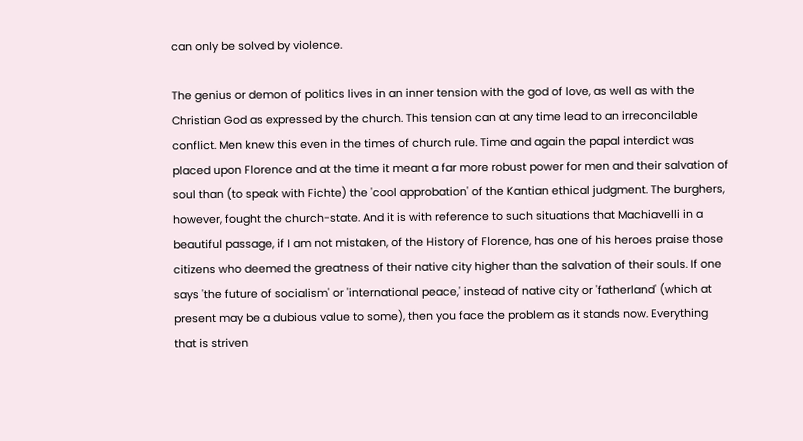can only be solved by violence.

The genius or demon of politics lives in an inner tension with the god of love, as well as with the Christian God as expressed by the church. This tension can at any time lead to an irreconcilable conflict. Men knew this even in the times of church rule. Time and again the papal interdict was placed upon Florence and at the time it meant a far more robust power for men and their salvation of soul than (to speak with Fichte) the 'cool approbation' of the Kantian ethical judgment. The burghers, however, fought the church-state. And it is with reference to such situations that Machiavelli in a beautiful passage, if I am not mistaken, of the History of Florence, has one of his heroes praise those citizens who deemed the greatness of their native city higher than the salvation of their souls. If one says 'the future of socialism' or 'international peace,' instead of native city or 'fatherland' (which at present may be a dubious value to some), then you face the problem as it stands now. Everything that is striven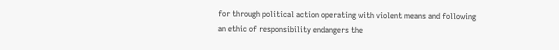for through political action operating with violent means and following an ethic of responsibility endangers the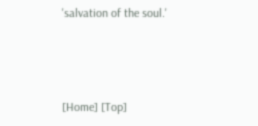'salvation of the soul.'



[Home] [Top]